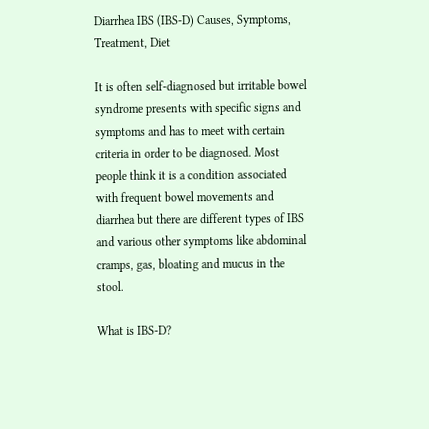Diarrhea IBS (IBS-D) Causes, Symptoms, Treatment, Diet

It is often self-diagnosed but irritable bowel syndrome presents with specific signs and symptoms and has to meet with certain criteria in order to be diagnosed. Most people think it is a condition associated with frequent bowel movements and diarrhea but there are different types of IBS and various other symptoms like abdominal cramps, gas, bloating and mucus in the stool.

What is IBS-D?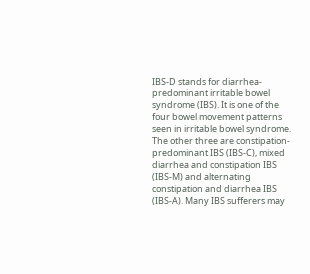IBS-D stands for diarrhea-predominant irritable bowel syndrome (IBS). It is one of the four bowel movement patterns seen in irritable bowel syndrome. The other three are constipation-predominant IBS (IBS-C), mixed diarrhea and constipation IBS (IBS-M) and alternating constipation and diarrhea IBS (IBS-A). Many IBS sufferers may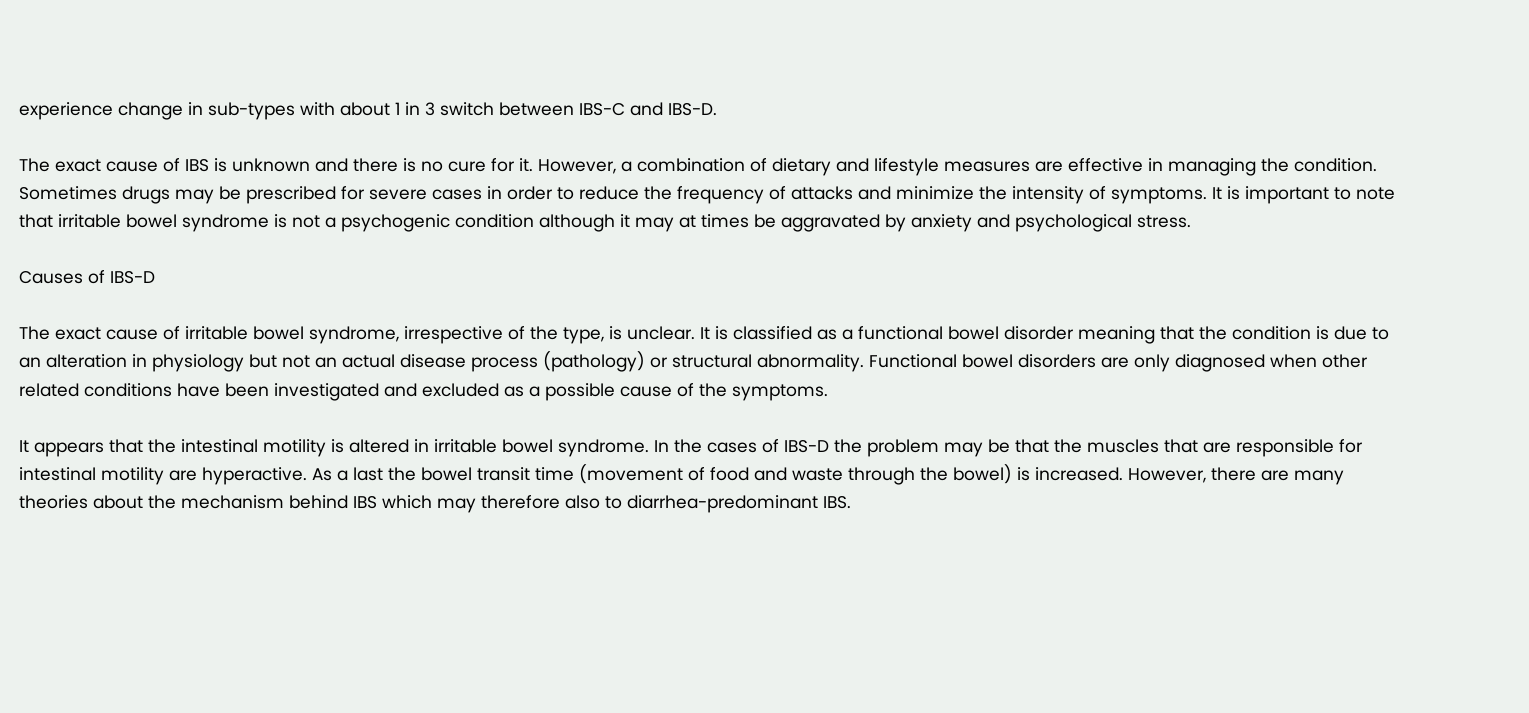experience change in sub-types with about 1 in 3 switch between IBS-C and IBS-D.

The exact cause of IBS is unknown and there is no cure for it. However, a combination of dietary and lifestyle measures are effective in managing the condition. Sometimes drugs may be prescribed for severe cases in order to reduce the frequency of attacks and minimize the intensity of symptoms. It is important to note that irritable bowel syndrome is not a psychogenic condition although it may at times be aggravated by anxiety and psychological stress.

Causes of IBS-D

The exact cause of irritable bowel syndrome, irrespective of the type, is unclear. It is classified as a functional bowel disorder meaning that the condition is due to an alteration in physiology but not an actual disease process (pathology) or structural abnormality. Functional bowel disorders are only diagnosed when other related conditions have been investigated and excluded as a possible cause of the symptoms.

It appears that the intestinal motility is altered in irritable bowel syndrome. In the cases of IBS-D the problem may be that the muscles that are responsible for intestinal motility are hyperactive. As a last the bowel transit time (movement of food and waste through the bowel) is increased. However, there are many theories about the mechanism behind IBS which may therefore also to diarrhea-predominant IBS.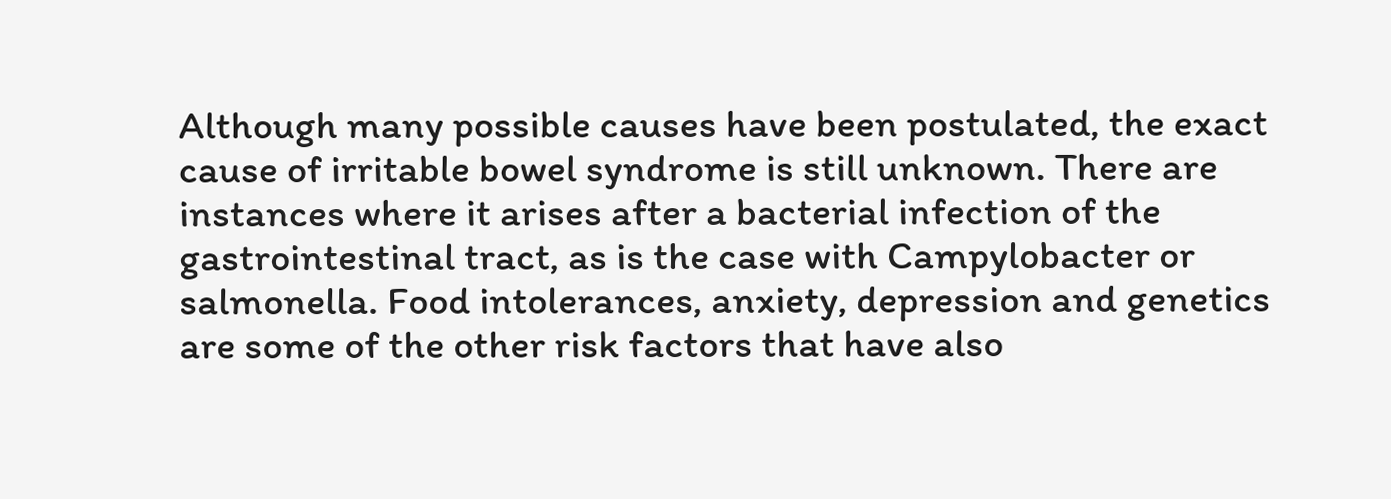Although many possible causes have been postulated, the exact cause of irritable bowel syndrome is still unknown. There are instances where it arises after a bacterial infection of the gastrointestinal tract, as is the case with Campylobacter or salmonella. Food intolerances, anxiety, depression and genetics are some of the other risk factors that have also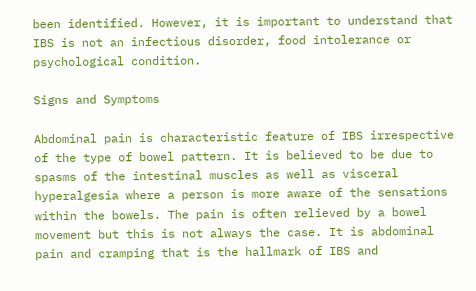been identified. However, it is important to understand that IBS is not an infectious disorder, food intolerance or psychological condition.

Signs and Symptoms

Abdominal pain is characteristic feature of IBS irrespective of the type of bowel pattern. It is believed to be due to spasms of the intestinal muscles as well as visceral hyperalgesia where a person is more aware of the sensations within the bowels. The pain is often relieved by a bowel movement but this is not always the case. It is abdominal pain and cramping that is the hallmark of IBS and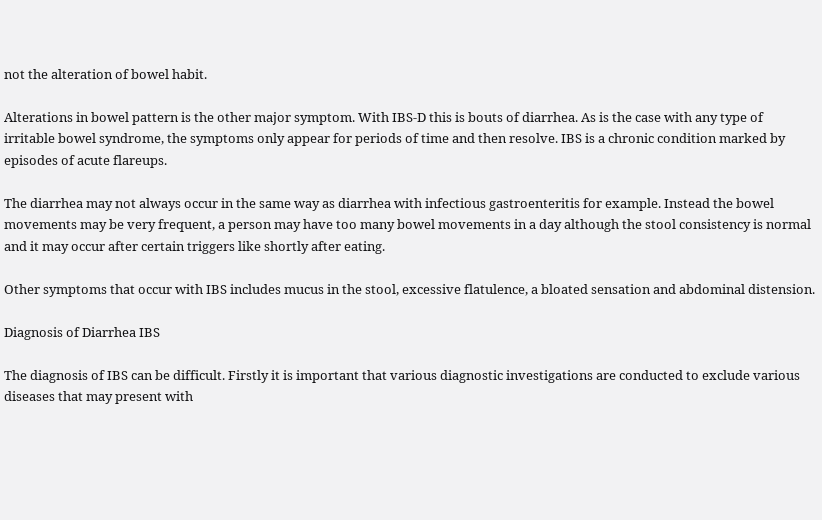not the alteration of bowel habit.

Alterations in bowel pattern is the other major symptom. With IBS-D this is bouts of diarrhea. As is the case with any type of irritable bowel syndrome, the symptoms only appear for periods of time and then resolve. IBS is a chronic condition marked by episodes of acute flareups.

The diarrhea may not always occur in the same way as diarrhea with infectious gastroenteritis for example. Instead the bowel movements may be very frequent, a person may have too many bowel movements in a day although the stool consistency is normal and it may occur after certain triggers like shortly after eating.

Other symptoms that occur with IBS includes mucus in the stool, excessive flatulence, a bloated sensation and abdominal distension.

Diagnosis of Diarrhea IBS

The diagnosis of IBS can be difficult. Firstly it is important that various diagnostic investigations are conducted to exclude various diseases that may present with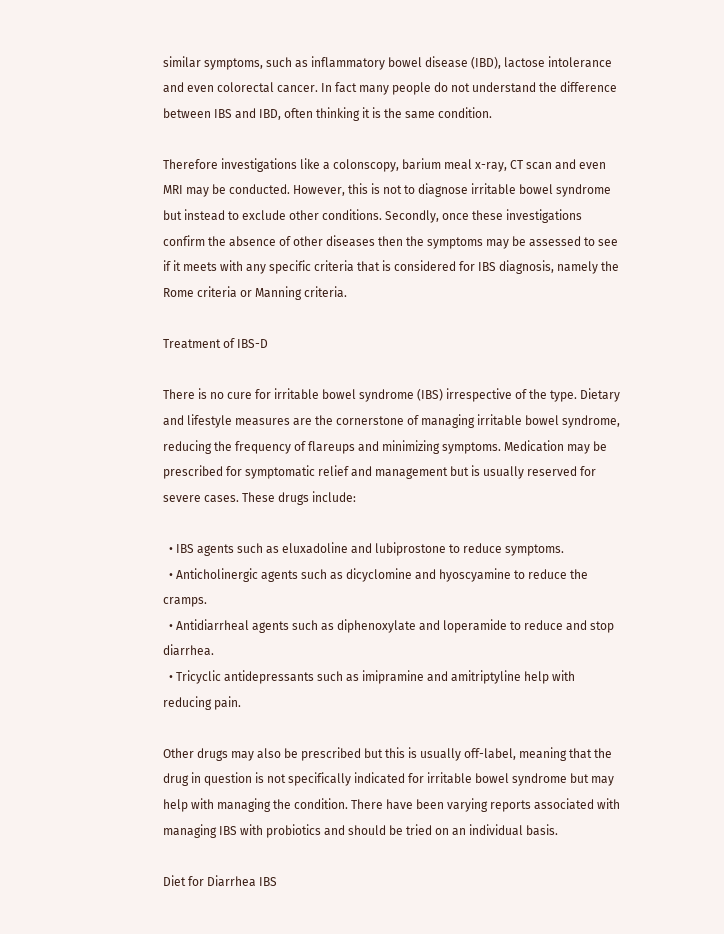similar symptoms, such as inflammatory bowel disease (IBD), lactose intolerance and even colorectal cancer. In fact many people do not understand the difference between IBS and IBD, often thinking it is the same condition.

Therefore investigations like a colonscopy, barium meal x-ray, CT scan and even MRI may be conducted. However, this is not to diagnose irritable bowel syndrome but instead to exclude other conditions. Secondly, once these investigations confirm the absence of other diseases then the symptoms may be assessed to see if it meets with any specific criteria that is considered for IBS diagnosis, namely the Rome criteria or Manning criteria.

Treatment of IBS-D

There is no cure for irritable bowel syndrome (IBS) irrespective of the type. Dietary and lifestyle measures are the cornerstone of managing irritable bowel syndrome, reducing the frequency of flareups and minimizing symptoms. Medication may be prescribed for symptomatic relief and management but is usually reserved for severe cases. These drugs include:

  • IBS agents such as eluxadoline and lubiprostone to reduce symptoms.
  • Anticholinergic agents such as dicyclomine and hyoscyamine to reduce the cramps.
  • Antidiarrheal agents such as diphenoxylate and loperamide to reduce and stop diarrhea.
  • Tricyclic antidepressants such as imipramine and amitriptyline help with reducing pain.

Other drugs may also be prescribed but this is usually off-label, meaning that the drug in question is not specifically indicated for irritable bowel syndrome but may help with managing the condition. There have been varying reports associated with managing IBS with probiotics and should be tried on an individual basis.

Diet for Diarrhea IBS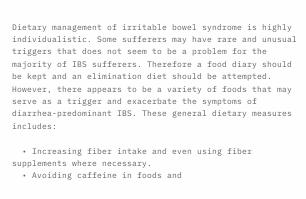Dietary management of irritable bowel syndrome is highly individualistic. Some sufferers may have rare and unusual triggers that does not seem to be a problem for the majority of IBS sufferers. Therefore a food diary should be kept and an elimination diet should be attempted. However, there appears to be a variety of foods that may serve as a trigger and exacerbate the symptoms of diarrhea-predominant IBS. These general dietary measures includes:

  • Increasing fiber intake and even using fiber supplements where necessary.
  • Avoiding caffeine in foods and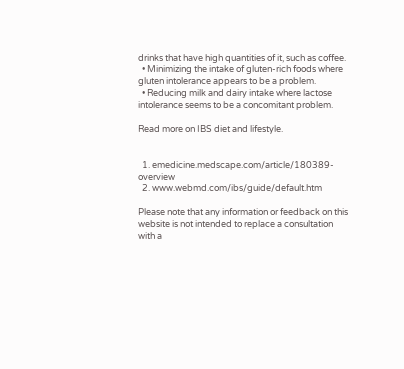drinks that have high quantities of it, such as coffee.
  • Minimizing the intake of gluten-rich foods where gluten intolerance appears to be a problem.
  • Reducing milk and dairy intake where lactose intolerance seems to be a concomitant problem.

Read more on IBS diet and lifestyle.


  1. emedicine.medscape.com/article/180389-overview
  2. www.webmd.com/ibs/guide/default.htm

Please note that any information or feedback on this website is not intended to replace a consultation with a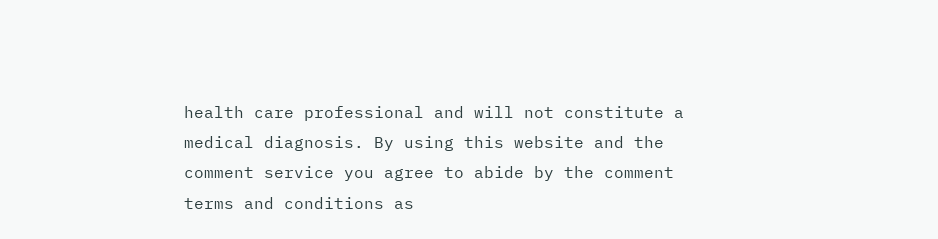health care professional and will not constitute a medical diagnosis. By using this website and the comment service you agree to abide by the comment terms and conditions as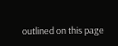outlined on this page